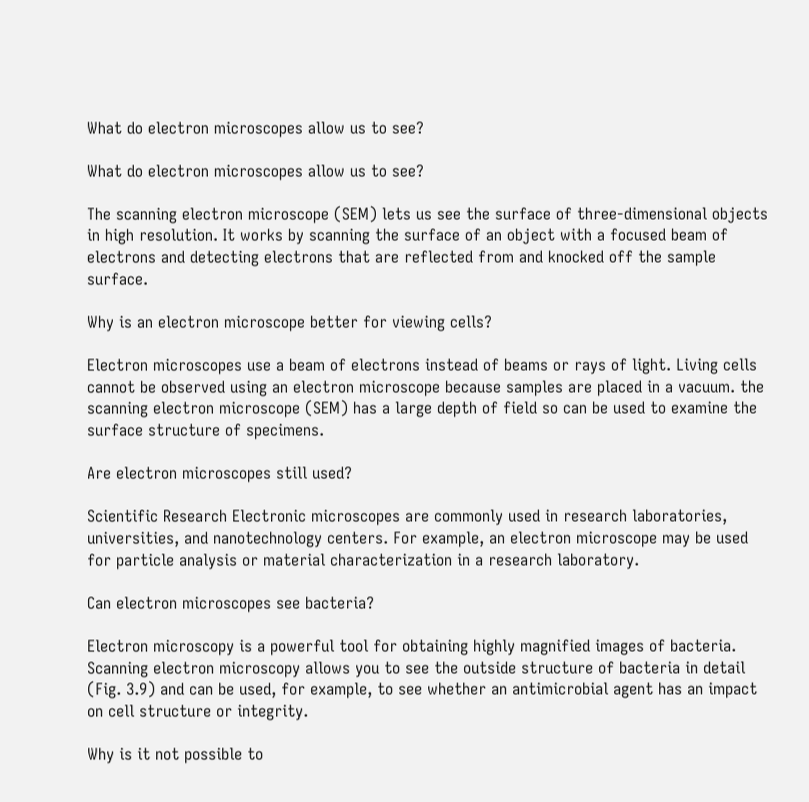What do electron microscopes allow us to see?

What do electron microscopes allow us to see?

The scanning electron microscope (SEM) lets us see the surface of three-dimensional objects in high resolution. It works by scanning the surface of an object with a focused beam of electrons and detecting electrons that are reflected from and knocked off the sample surface.

Why is an electron microscope better for viewing cells?

Electron microscopes use a beam of electrons instead of beams or rays of light. Living cells cannot be observed using an electron microscope because samples are placed in a vacuum. the scanning electron microscope (SEM) has a large depth of field so can be used to examine the surface structure of specimens.

Are electron microscopes still used?

Scientific Research Electronic microscopes are commonly used in research laboratories, universities, and nanotechnology centers. For example, an electron microscope may be used for particle analysis or material characterization in a research laboratory.

Can electron microscopes see bacteria?

Electron microscopy is a powerful tool for obtaining highly magnified images of bacteria. Scanning electron microscopy allows you to see the outside structure of bacteria in detail (Fig. 3.9) and can be used, for example, to see whether an antimicrobial agent has an impact on cell structure or integrity.

Why is it not possible to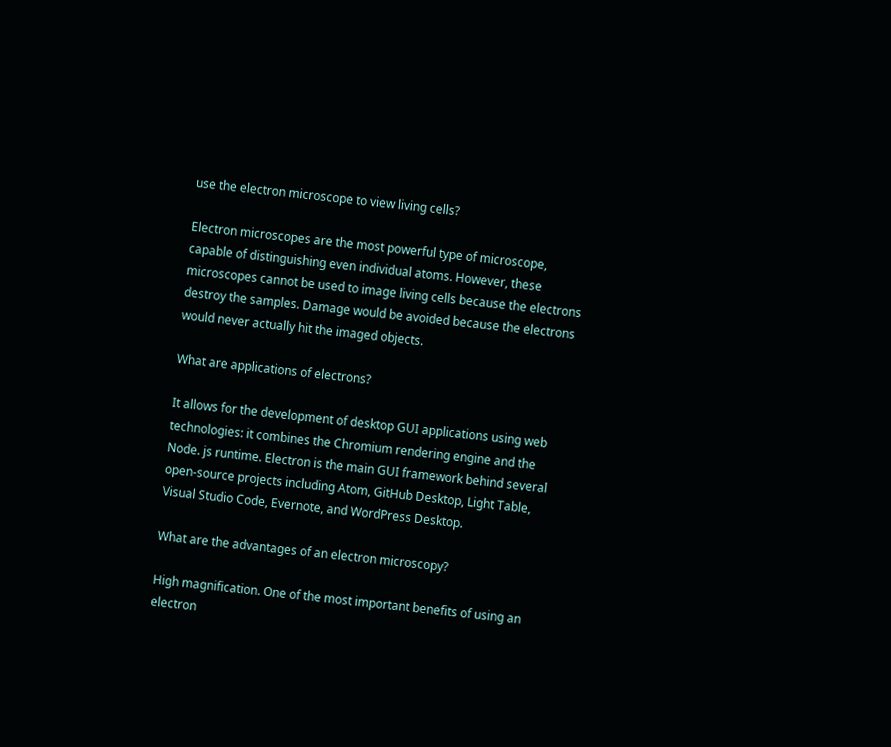use the electron microscope to view living cells?

Electron microscopes are the most powerful type of microscope, capable of distinguishing even individual atoms. However, these microscopes cannot be used to image living cells because the electrons destroy the samples. Damage would be avoided because the electrons would never actually hit the imaged objects.

What are applications of electrons?

It allows for the development of desktop GUI applications using web technologies: it combines the Chromium rendering engine and the Node. js runtime. Electron is the main GUI framework behind several open-source projects including Atom, GitHub Desktop, Light Table, Visual Studio Code, Evernote, and WordPress Desktop.

What are the advantages of an electron microscopy?

High magnification. One of the most important benefits of using an electron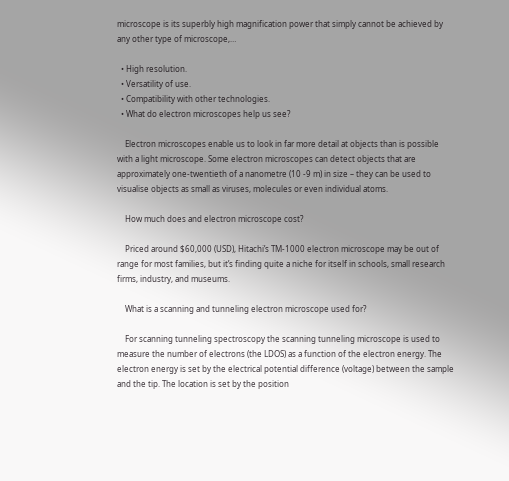microscope is its superbly high magnification power that simply cannot be achieved by any other type of microscope,…

  • High resolution.
  • Versatility of use.
  • Compatibility with other technologies.
  • What do electron microscopes help us see?

    Electron microscopes enable us to look in far more detail at objects than is possible with a light microscope. Some electron microscopes can detect objects that are approximately one-twentieth of a nanometre (10 -9 m) in size – they can be used to visualise objects as small as viruses, molecules or even individual atoms.

    How much does and electron microscope cost?

    Priced around $60,000 (USD), Hitachi’s TM-1000 electron microscope may be out of range for most families, but it’s finding quite a niche for itself in schools, small research firms, industry, and museums.

    What is a scanning and tunneling electron microscope used for?

    For scanning tunneling spectroscopy the scanning tunneling microscope is used to measure the number of electrons (the LDOS) as a function of the electron energy. The electron energy is set by the electrical potential difference (voltage) between the sample and the tip. The location is set by the position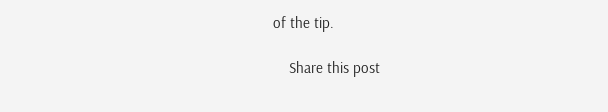of the tip.

    Share this post